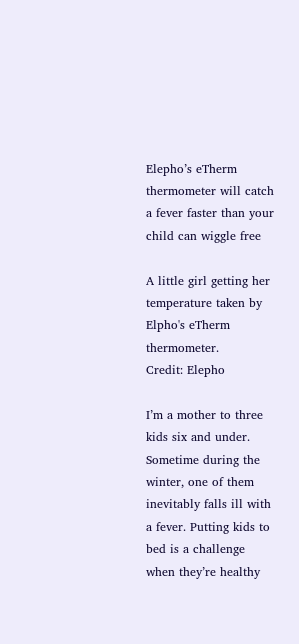Elepho’s eTherm thermometer will catch a fever faster than your child can wiggle free

A little girl getting her temperature taken by Elpho's eTherm thermometer.
Credit: Elepho

I’m a mother to three kids six and under. Sometime during the winter, one of them inevitably falls ill with a fever. Putting kids to bed is a challenge when they’re healthy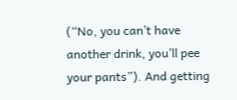(“No, you can’t have another drink, you’ll pee your pants”). And getting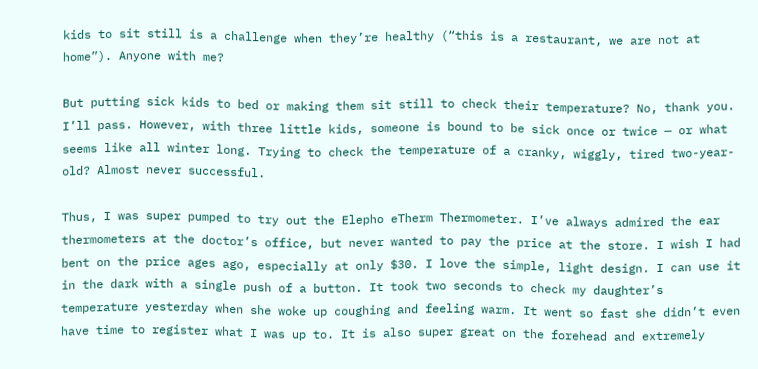kids to sit still is a challenge when they’re healthy (“this is a restaurant, we are not at home”). Anyone with me?

But putting sick kids to bed or making them sit still to check their temperature? No, thank you. I’ll pass. However, with three little kids, someone is bound to be sick once or twice — or what seems like all winter long. Trying to check the temperature of a cranky, wiggly, tired two-year-old? Almost never successful.

Thus, I was super pumped to try out the Elepho eTherm Thermometer. I’ve always admired the ear thermometers at the doctor’s office, but never wanted to pay the price at the store. I wish I had bent on the price ages ago, especially at only $30. I love the simple, light design. I can use it in the dark with a single push of a button. It took two seconds to check my daughter’s temperature yesterday when she woke up coughing and feeling warm. It went so fast she didn’t even have time to register what I was up to. It is also super great on the forehead and extremely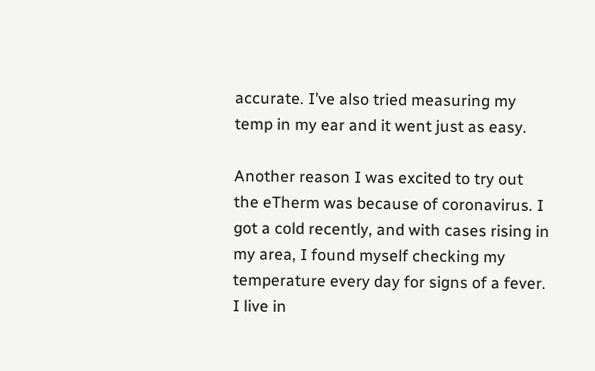accurate. I’ve also tried measuring my temp in my ear and it went just as easy.

Another reason I was excited to try out the eTherm was because of coronavirus. I got a cold recently, and with cases rising in my area, I found myself checking my temperature every day for signs of a fever. I live in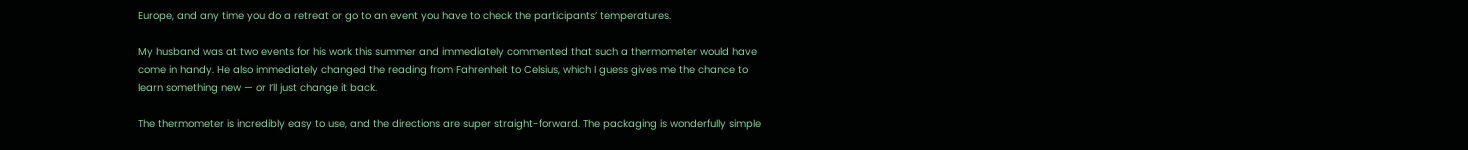Europe, and any time you do a retreat or go to an event you have to check the participants’ temperatures.

My husband was at two events for his work this summer and immediately commented that such a thermometer would have come in handy. He also immediately changed the reading from Fahrenheit to Celsius, which I guess gives me the chance to learn something new — or I’ll just change it back.

The thermometer is incredibly easy to use, and the directions are super straight-forward. The packaging is wonderfully simple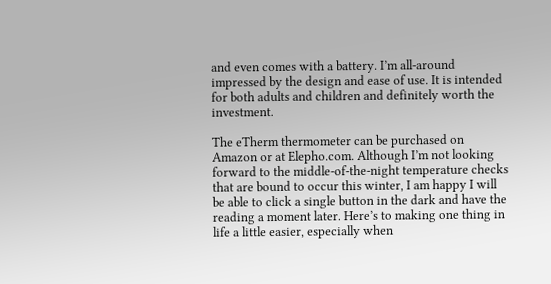and even comes with a battery. I’m all-around impressed by the design and ease of use. It is intended for both adults and children and definitely worth the investment.

The eTherm thermometer can be purchased on Amazon or at Elepho.com. Although I’m not looking forward to the middle-of-the-night temperature checks that are bound to occur this winter, I am happy I will be able to click a single button in the dark and have the reading a moment later. Here’s to making one thing in life a little easier, especially when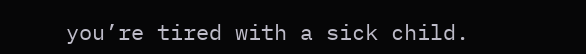you’re tired with a sick child.